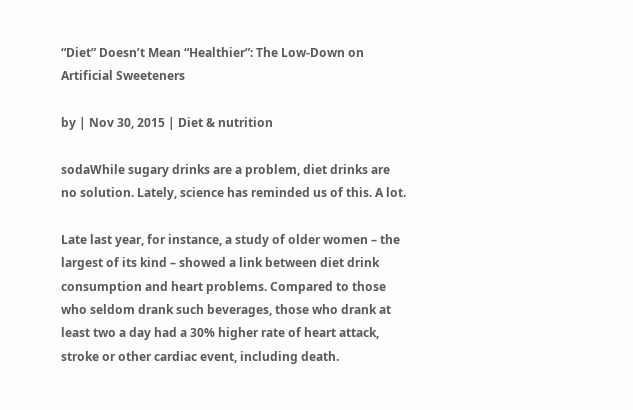“Diet” Doesn’t Mean “Healthier”: The Low-Down on Artificial Sweeteners

by | Nov 30, 2015 | Diet & nutrition

sodaWhile sugary drinks are a problem, diet drinks are no solution. Lately, science has reminded us of this. A lot.

Late last year, for instance, a study of older women – the largest of its kind – showed a link between diet drink consumption and heart problems. Compared to those who seldom drank such beverages, those who drank at least two a day had a 30% higher rate of heart attack, stroke or other cardiac event, including death.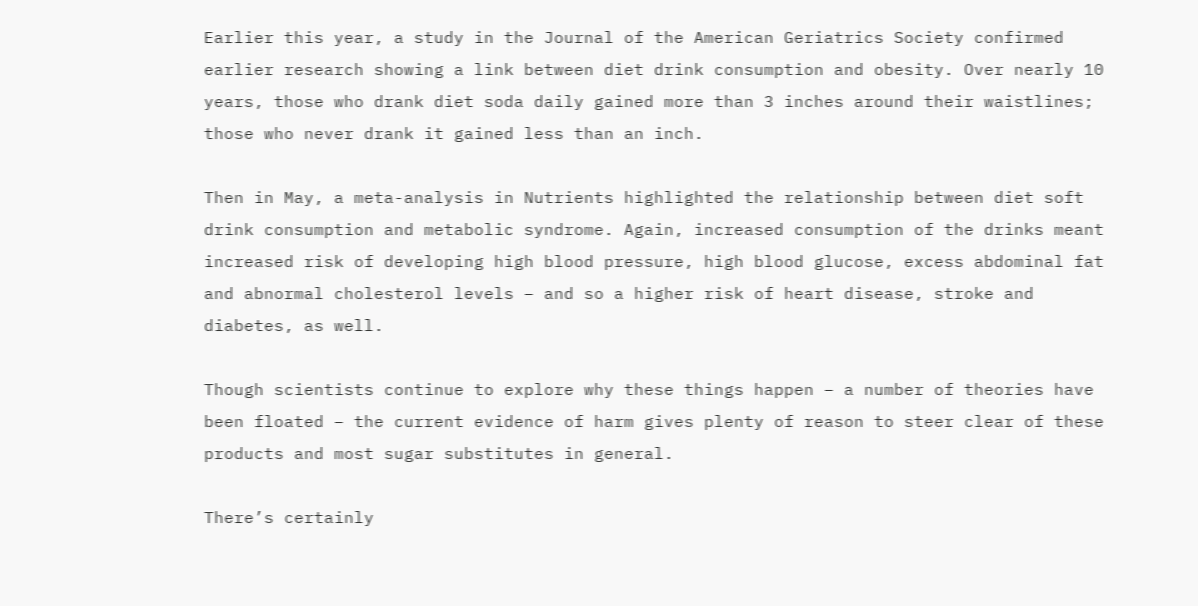Earlier this year, a study in the Journal of the American Geriatrics Society confirmed earlier research showing a link between diet drink consumption and obesity. Over nearly 10 years, those who drank diet soda daily gained more than 3 inches around their waistlines; those who never drank it gained less than an inch.

Then in May, a meta-analysis in Nutrients highlighted the relationship between diet soft drink consumption and metabolic syndrome. Again, increased consumption of the drinks meant increased risk of developing high blood pressure, high blood glucose, excess abdominal fat and abnormal cholesterol levels – and so a higher risk of heart disease, stroke and diabetes, as well.

Though scientists continue to explore why these things happen – a number of theories have been floated – the current evidence of harm gives plenty of reason to steer clear of these products and most sugar substitutes in general.

There’s certainly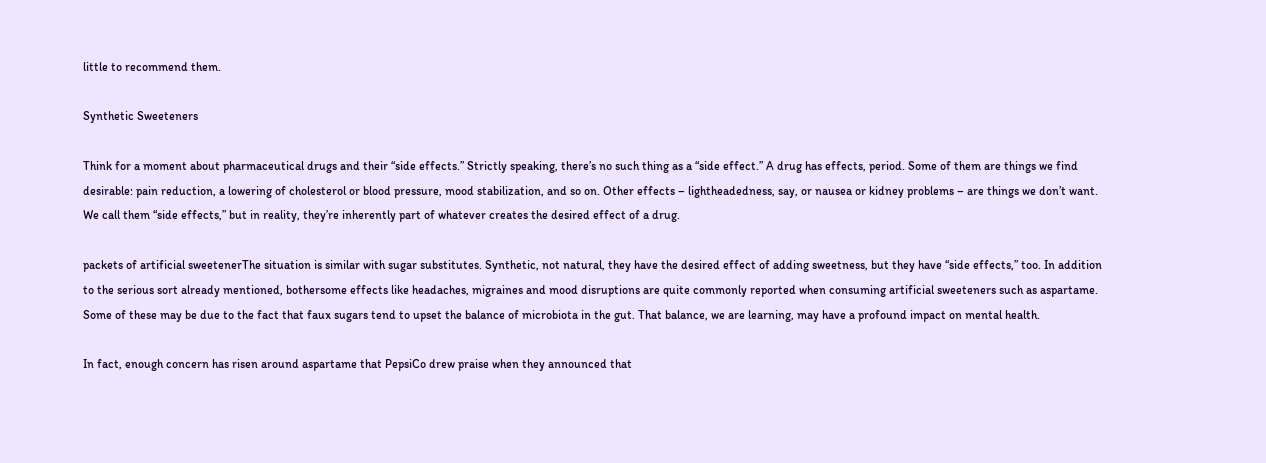little to recommend them.

Synthetic Sweeteners

Think for a moment about pharmaceutical drugs and their “side effects.” Strictly speaking, there’s no such thing as a “side effect.” A drug has effects, period. Some of them are things we find desirable: pain reduction, a lowering of cholesterol or blood pressure, mood stabilization, and so on. Other effects – lightheadedness, say, or nausea or kidney problems – are things we don’t want. We call them “side effects,” but in reality, they’re inherently part of whatever creates the desired effect of a drug.

packets of artificial sweetenerThe situation is similar with sugar substitutes. Synthetic, not natural, they have the desired effect of adding sweetness, but they have “side effects,” too. In addition to the serious sort already mentioned, bothersome effects like headaches, migraines and mood disruptions are quite commonly reported when consuming artificial sweeteners such as aspartame. Some of these may be due to the fact that faux sugars tend to upset the balance of microbiota in the gut. That balance, we are learning, may have a profound impact on mental health.

In fact, enough concern has risen around aspartame that PepsiCo drew praise when they announced that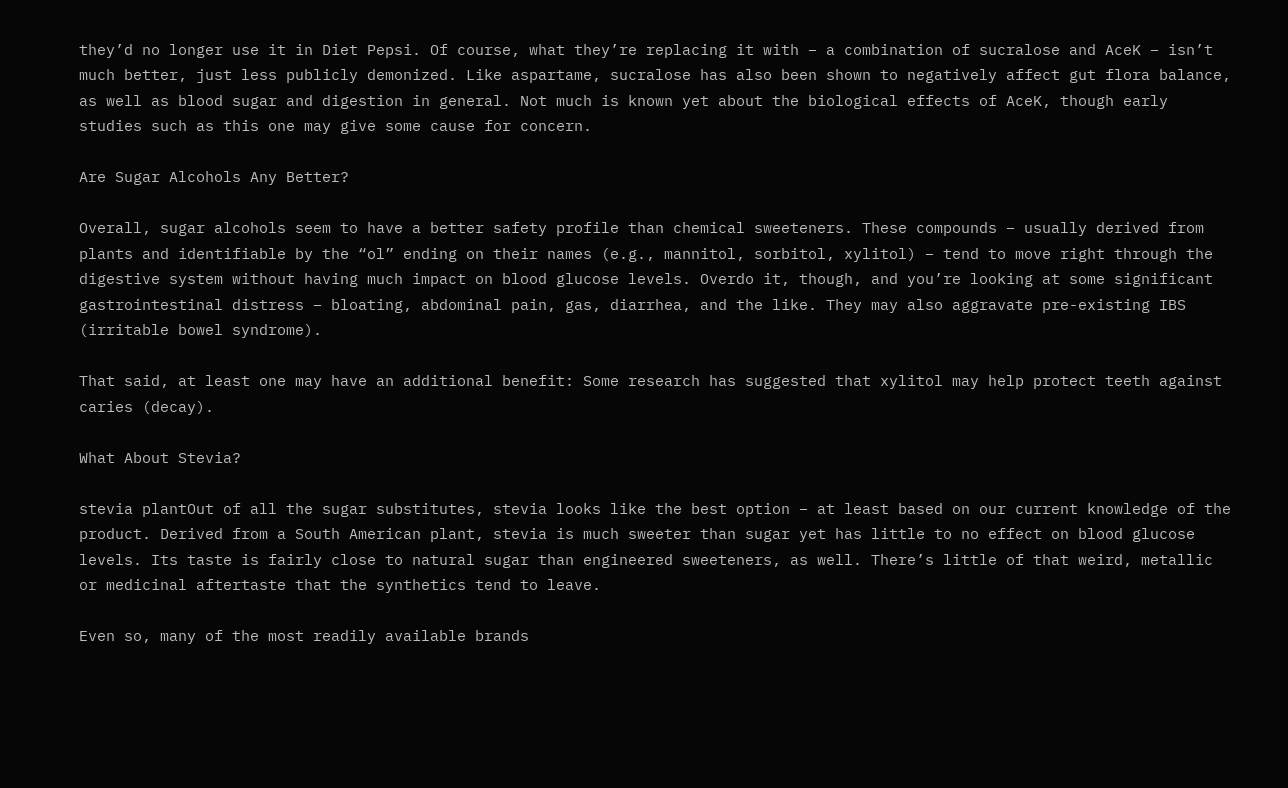they’d no longer use it in Diet Pepsi. Of course, what they’re replacing it with – a combination of sucralose and AceK – isn’t much better, just less publicly demonized. Like aspartame, sucralose has also been shown to negatively affect gut flora balance, as well as blood sugar and digestion in general. Not much is known yet about the biological effects of AceK, though early studies such as this one may give some cause for concern.

Are Sugar Alcohols Any Better?

Overall, sugar alcohols seem to have a better safety profile than chemical sweeteners. These compounds – usually derived from plants and identifiable by the “ol” ending on their names (e.g., mannitol, sorbitol, xylitol) – tend to move right through the digestive system without having much impact on blood glucose levels. Overdo it, though, and you’re looking at some significant gastrointestinal distress – bloating, abdominal pain, gas, diarrhea, and the like. They may also aggravate pre-existing IBS (irritable bowel syndrome).

That said, at least one may have an additional benefit: Some research has suggested that xylitol may help protect teeth against caries (decay).

What About Stevia?

stevia plantOut of all the sugar substitutes, stevia looks like the best option – at least based on our current knowledge of the product. Derived from a South American plant, stevia is much sweeter than sugar yet has little to no effect on blood glucose levels. Its taste is fairly close to natural sugar than engineered sweeteners, as well. There’s little of that weird, metallic or medicinal aftertaste that the synthetics tend to leave.

Even so, many of the most readily available brands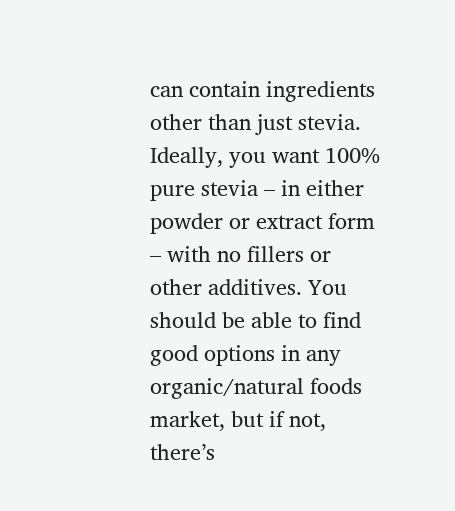can contain ingredients other than just stevia. Ideally, you want 100% pure stevia – in either powder or extract form – with no fillers or other additives. You should be able to find good options in any organic/natural foods market, but if not, there’s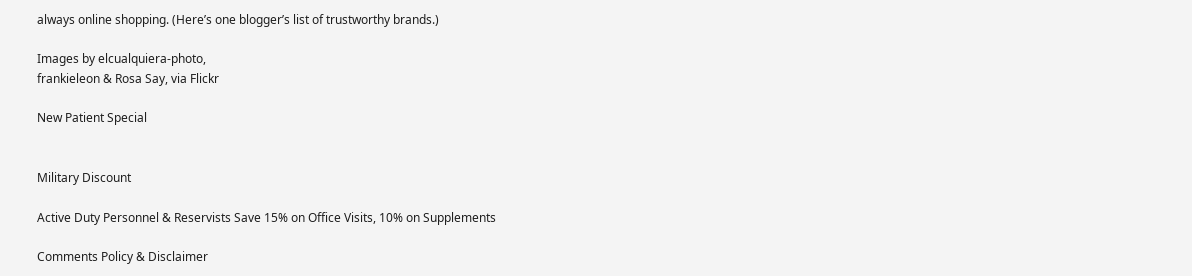always online shopping. (Here’s one blogger’s list of trustworthy brands.)

Images by elcualquiera-photo,
frankieleon & Rosa Say, via Flickr

New Patient Special


Military Discount

Active Duty Personnel & Reservists Save 15% on Office Visits, 10% on Supplements

Comments Policy & Disclaimer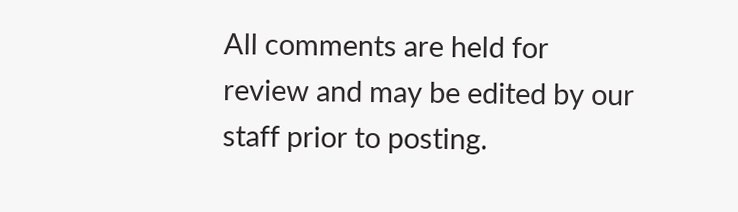All comments are held for review and may be edited by our staff prior to posting.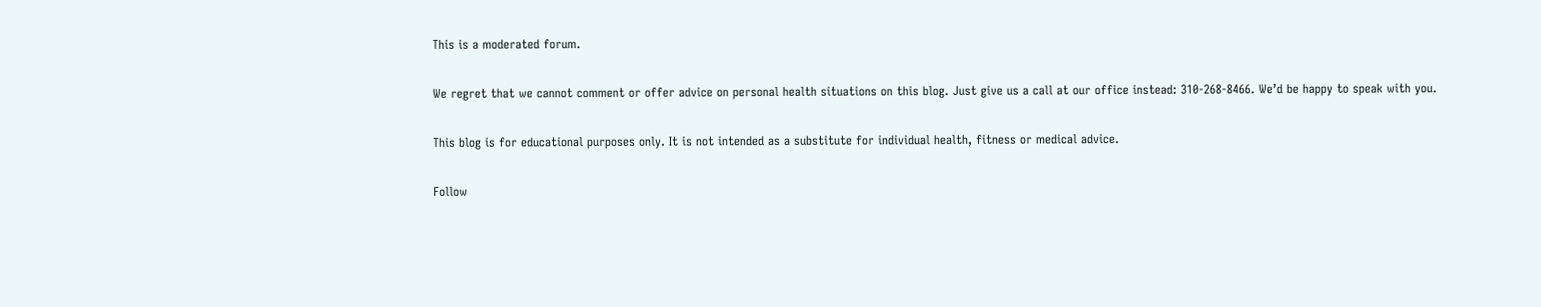This is a moderated forum.

We regret that we cannot comment or offer advice on personal health situations on this blog. Just give us a call at our office instead: 310-268-8466. We’d be happy to speak with you.

This blog is for educational purposes only. It is not intended as a substitute for individual health, fitness or medical advice.

Follow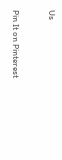Us

Pin It on Pinterest